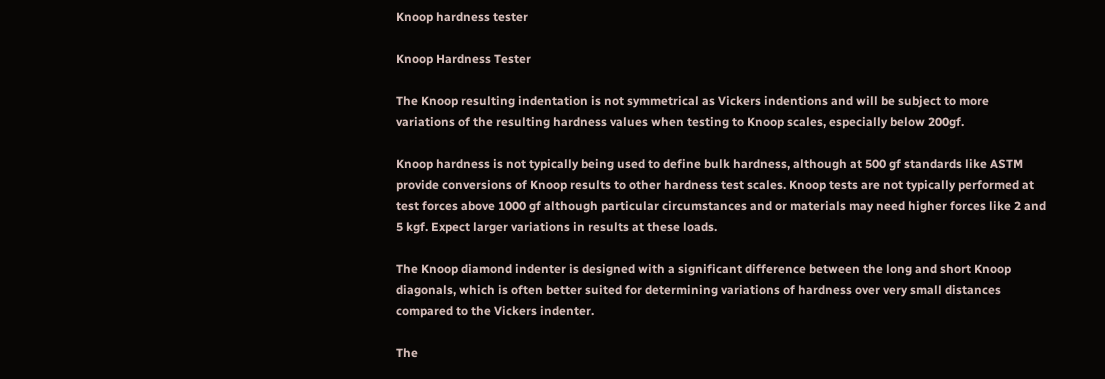Knoop hardness tester

Knoop Hardness Tester

The Knoop resulting indentation is not symmetrical as Vickers indentions and will be subject to more variations of the resulting hardness values when testing to Knoop scales, especially below 200gf.

Knoop hardness is not typically being used to define bulk hardness, although at 500 gf standards like ASTM provide conversions of Knoop results to other hardness test scales. Knoop tests are not typically performed at test forces above 1000 gf although particular circumstances and or materials may need higher forces like 2 and 5 kgf. Expect larger variations in results at these loads.

The Knoop diamond indenter is designed with a significant difference between the long and short Knoop diagonals, which is often better suited for determining variations of hardness over very small distances compared to the Vickers indenter.

The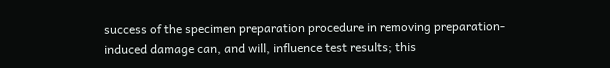success of the specimen preparation procedure in removing preparation-induced damage can, and will, influence test results; this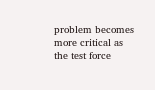problem becomes more critical as the test force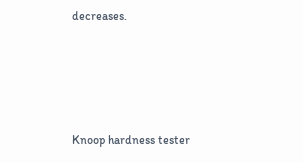decreases.




Knoop hardness tester